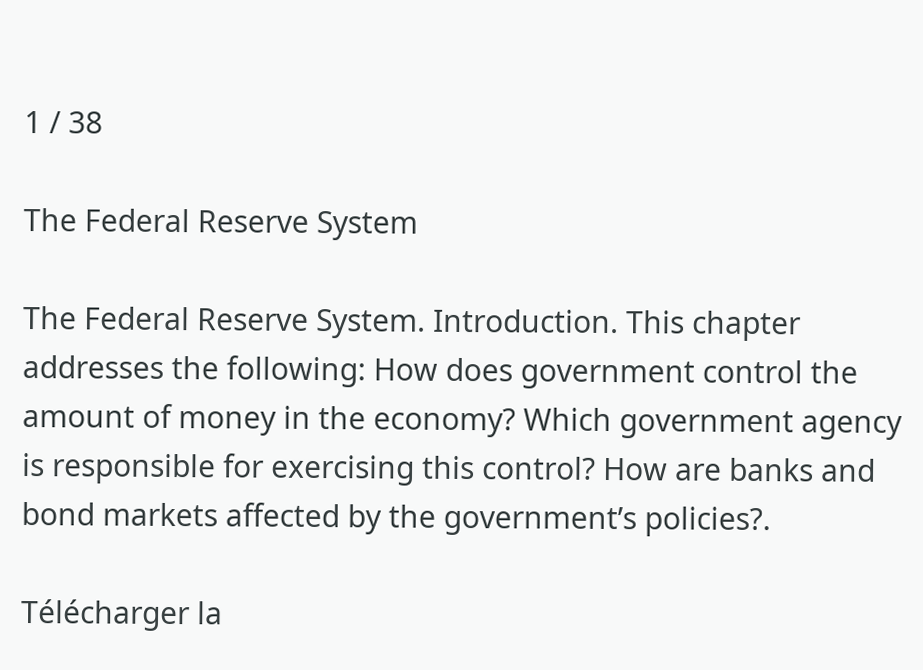1 / 38

The Federal Reserve System

The Federal Reserve System. Introduction. This chapter addresses the following: How does government control the amount of money in the economy? Which government agency is responsible for exercising this control? How are banks and bond markets affected by the government’s policies?.

Télécharger la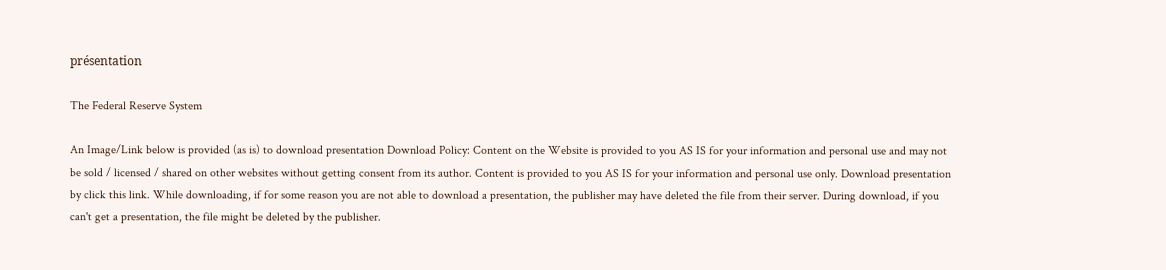présentation

The Federal Reserve System

An Image/Link below is provided (as is) to download presentation Download Policy: Content on the Website is provided to you AS IS for your information and personal use and may not be sold / licensed / shared on other websites without getting consent from its author. Content is provided to you AS IS for your information and personal use only. Download presentation by click this link. While downloading, if for some reason you are not able to download a presentation, the publisher may have deleted the file from their server. During download, if you can't get a presentation, the file might be deleted by the publisher.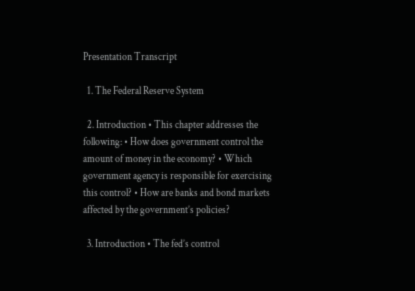Presentation Transcript

  1. The Federal Reserve System

  2. Introduction • This chapter addresses the following: • How does government control the amount of money in the economy? • Which government agency is responsible for exercising this control? • How are banks and bond markets affected by the government’s policies?

  3. Introduction • The fed’s control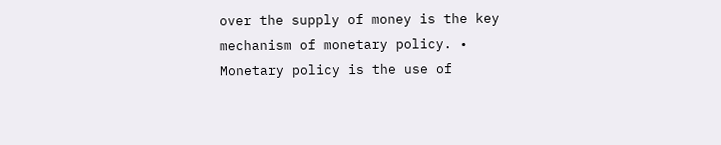over the supply of money is the key mechanism of monetary policy. • Monetary policy is the use of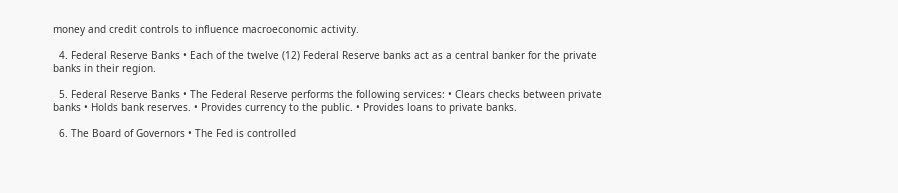money and credit controls to influence macroeconomic activity.

  4. Federal Reserve Banks • Each of the twelve (12) Federal Reserve banks act as a central banker for the private banks in their region.

  5. Federal Reserve Banks • The Federal Reserve performs the following services: • Clears checks between private banks • Holds bank reserves. • Provides currency to the public. • Provides loans to private banks.

  6. The Board of Governors • The Fed is controlled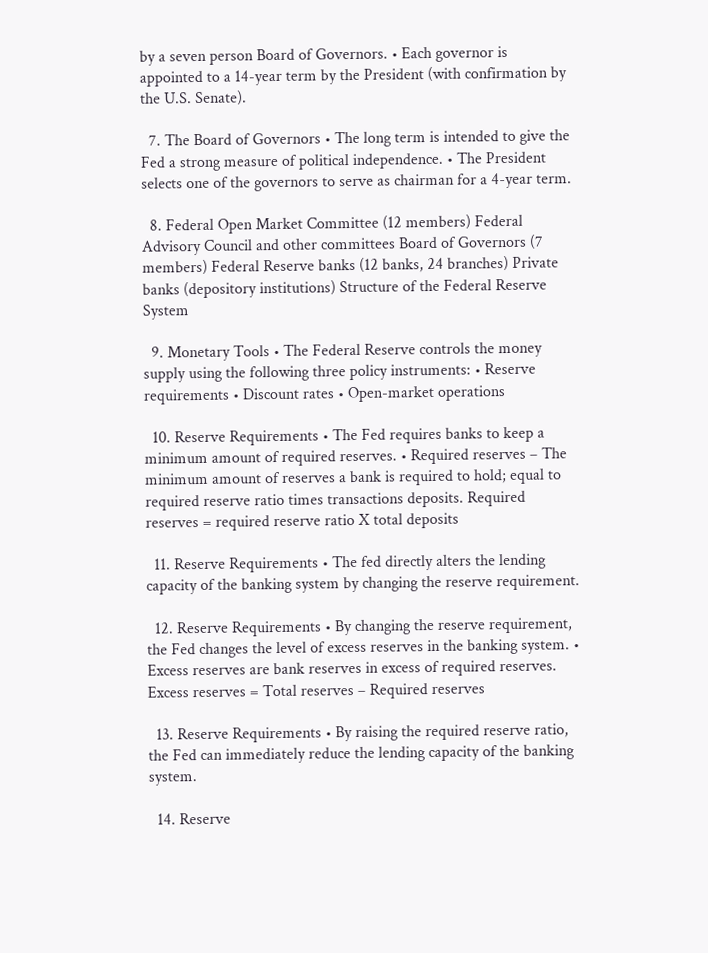by a seven person Board of Governors. • Each governor is appointed to a 14-year term by the President (with confirmation by the U.S. Senate).

  7. The Board of Governors • The long term is intended to give the Fed a strong measure of political independence. • The President selects one of the governors to serve as chairman for a 4-year term.

  8. Federal Open Market Committee (12 members) Federal Advisory Council and other committees Board of Governors (7 members) Federal Reserve banks (12 banks, 24 branches) Private banks (depository institutions) Structure of the Federal Reserve System

  9. Monetary Tools • The Federal Reserve controls the money supply using the following three policy instruments: • Reserve requirements • Discount rates • Open-market operations

  10. Reserve Requirements • The Fed requires banks to keep a minimum amount of required reserves. • Required reserves – The minimum amount of reserves a bank is required to hold; equal to required reserve ratio times transactions deposits. Required reserves = required reserve ratio X total deposits

  11. Reserve Requirements • The fed directly alters the lending capacity of the banking system by changing the reserve requirement.

  12. Reserve Requirements • By changing the reserve requirement, the Fed changes the level of excess reserves in the banking system. • Excess reserves are bank reserves in excess of required reserves. Excess reserves = Total reserves – Required reserves

  13. Reserve Requirements • By raising the required reserve ratio, the Fed can immediately reduce the lending capacity of the banking system.

  14. Reserve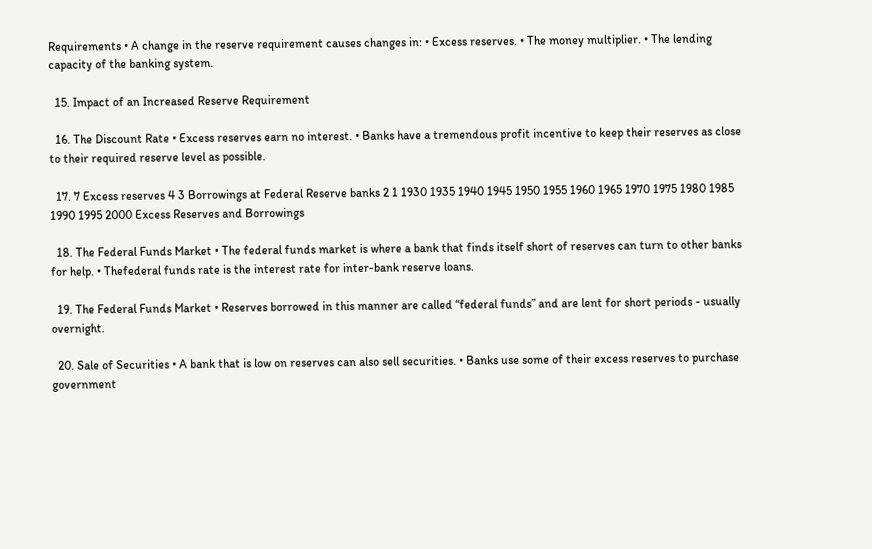Requirements • A change in the reserve requirement causes changes in: • Excess reserves. • The money multiplier. • The lending capacity of the banking system.

  15. Impact of an Increased Reserve Requirement

  16. The Discount Rate • Excess reserves earn no interest. • Banks have a tremendous profit incentive to keep their reserves as close to their required reserve level as possible.

  17. 7 Excess reserves 4 3 Borrowings at Federal Reserve banks 2 1 1930 1935 1940 1945 1950 1955 1960 1965 1970 1975 1980 1985 1990 1995 2000 Excess Reserves and Borrowings

  18. The Federal Funds Market • The federal funds market is where a bank that finds itself short of reserves can turn to other banks for help. • Thefederal funds rate is the interest rate for inter-bank reserve loans.

  19. The Federal Funds Market • Reserves borrowed in this manner are called “federal funds” and are lent for short periods - usually overnight.

  20. Sale of Securities • A bank that is low on reserves can also sell securities. • Banks use some of their excess reserves to purchase government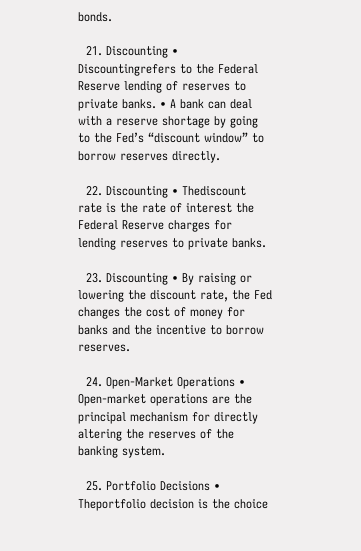bonds.

  21. Discounting • Discountingrefers to the Federal Reserve lending of reserves to private banks. • A bank can deal with a reserve shortage by going to the Fed’s “discount window” to borrow reserves directly.

  22. Discounting • Thediscount rate is the rate of interest the Federal Reserve charges for lending reserves to private banks.

  23. Discounting • By raising or lowering the discount rate, the Fed changes the cost of money for banks and the incentive to borrow reserves.

  24. Open-Market Operations • Open-market operations are the principal mechanism for directly altering the reserves of the banking system.

  25. Portfolio Decisions • Theportfolio decision is the choice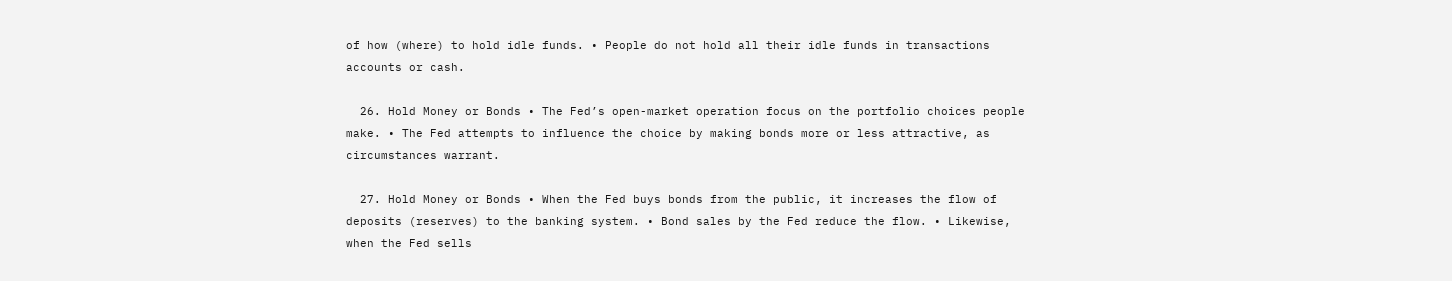of how (where) to hold idle funds. • People do not hold all their idle funds in transactions accounts or cash.

  26. Hold Money or Bonds • The Fed’s open-market operation focus on the portfolio choices people make. • The Fed attempts to influence the choice by making bonds more or less attractive, as circumstances warrant.

  27. Hold Money or Bonds • When the Fed buys bonds from the public, it increases the flow of deposits (reserves) to the banking system. • Bond sales by the Fed reduce the flow. • Likewise, when the Fed sells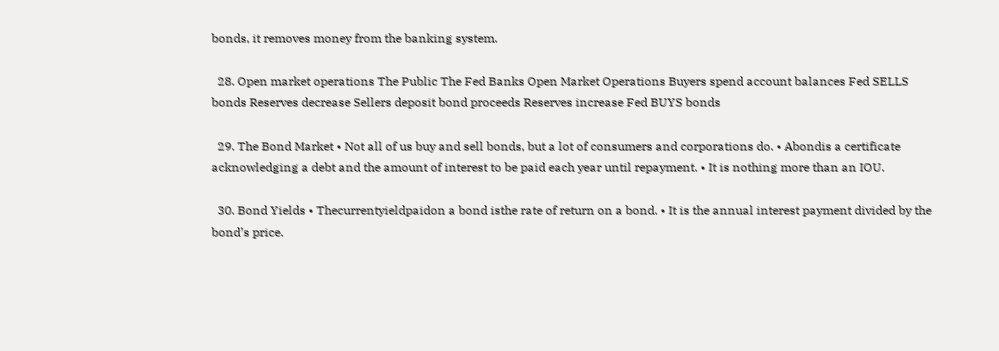bonds, it removes money from the banking system.

  28. Open market operations The Public The Fed Banks Open Market Operations Buyers spend account balances Fed SELLS bonds Reserves decrease Sellers deposit bond proceeds Reserves increase Fed BUYS bonds

  29. The Bond Market • Not all of us buy and sell bonds, but a lot of consumers and corporations do. • Abondis a certificate acknowledging a debt and the amount of interest to be paid each year until repayment. • It is nothing more than an IOU.

  30. Bond Yields • Thecurrentyieldpaidon a bond isthe rate of return on a bond. • It is the annual interest payment divided by the bond’s price.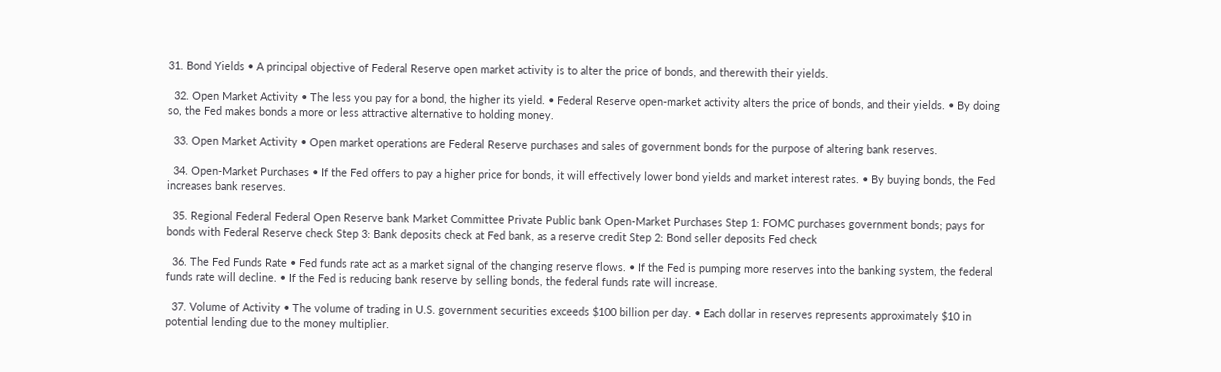31. Bond Yields • A principal objective of Federal Reserve open market activity is to alter the price of bonds, and therewith their yields.

  32. Open Market Activity • The less you pay for a bond, the higher its yield. • Federal Reserve open-market activity alters the price of bonds, and their yields. • By doing so, the Fed makes bonds a more or less attractive alternative to holding money.

  33. Open Market Activity • Open market operations are Federal Reserve purchases and sales of government bonds for the purpose of altering bank reserves.

  34. Open-Market Purchases • If the Fed offers to pay a higher price for bonds, it will effectively lower bond yields and market interest rates. • By buying bonds, the Fed increases bank reserves.

  35. Regional Federal Federal Open Reserve bank Market Committee Private Public bank Open-Market Purchases Step 1: FOMC purchases government bonds; pays for bonds with Federal Reserve check Step 3: Bank deposits check at Fed bank, as a reserve credit Step 2: Bond seller deposits Fed check

  36. The Fed Funds Rate • Fed funds rate act as a market signal of the changing reserve flows. • If the Fed is pumping more reserves into the banking system, the federal funds rate will decline. • If the Fed is reducing bank reserve by selling bonds, the federal funds rate will increase.

  37. Volume of Activity • The volume of trading in U.S. government securities exceeds $100 billion per day. • Each dollar in reserves represents approximately $10 in potential lending due to the money multiplier.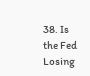38. Is the Fed Losing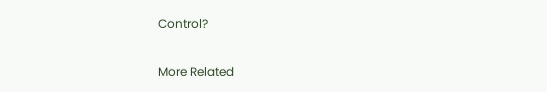Control?

More Related